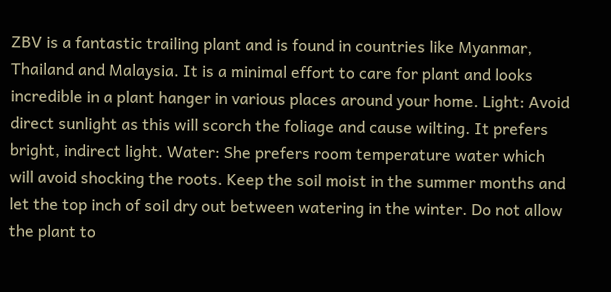ZBV is a fantastic trailing plant and is found in countries like Myanmar, Thailand and Malaysia. It is a minimal effort to care for plant and looks incredible in a plant hanger in various places around your home. Light: Avoid direct sunlight as this will scorch the foliage and cause wilting. It prefers bright, indirect light. Water: She prefers room temperature water which will avoid shocking the roots. Keep the soil moist in the summer months and let the top inch of soil dry out between watering in the winter. Do not allow the plant to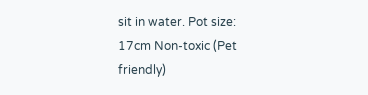sit in water. Pot size: 17cm Non-toxic (Pet friendly)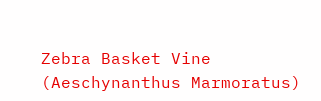Zebra Basket Vine (Aeschynanthus Marmoratus)